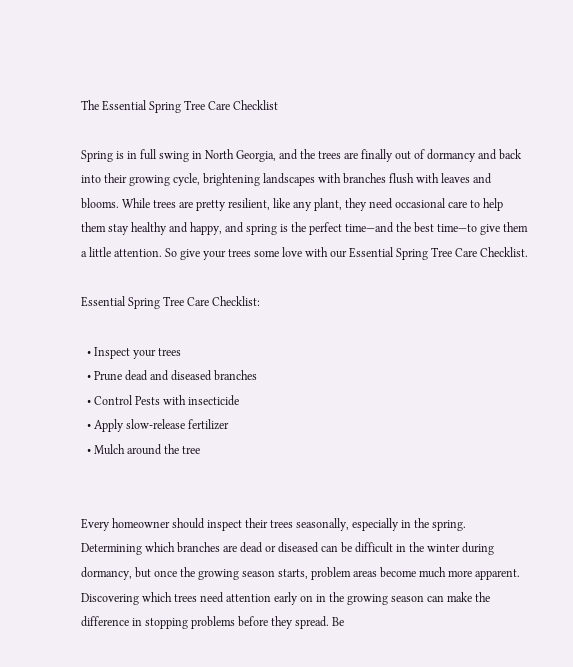The Essential Spring Tree Care Checklist

Spring is in full swing in North Georgia, and the trees are finally out of dormancy and back into their growing cycle, brightening landscapes with branches flush with leaves and blooms. While trees are pretty resilient, like any plant, they need occasional care to help them stay healthy and happy, and spring is the perfect time—and the best time—to give them a little attention. So give your trees some love with our Essential Spring Tree Care Checklist.

Essential Spring Tree Care Checklist:

  • Inspect your trees
  • Prune dead and diseased branches
  • Control Pests with insecticide
  • Apply slow-release fertilizer
  • Mulch around the tree


Every homeowner should inspect their trees seasonally, especially in the spring. Determining which branches are dead or diseased can be difficult in the winter during dormancy, but once the growing season starts, problem areas become much more apparent. Discovering which trees need attention early on in the growing season can make the difference in stopping problems before they spread. Be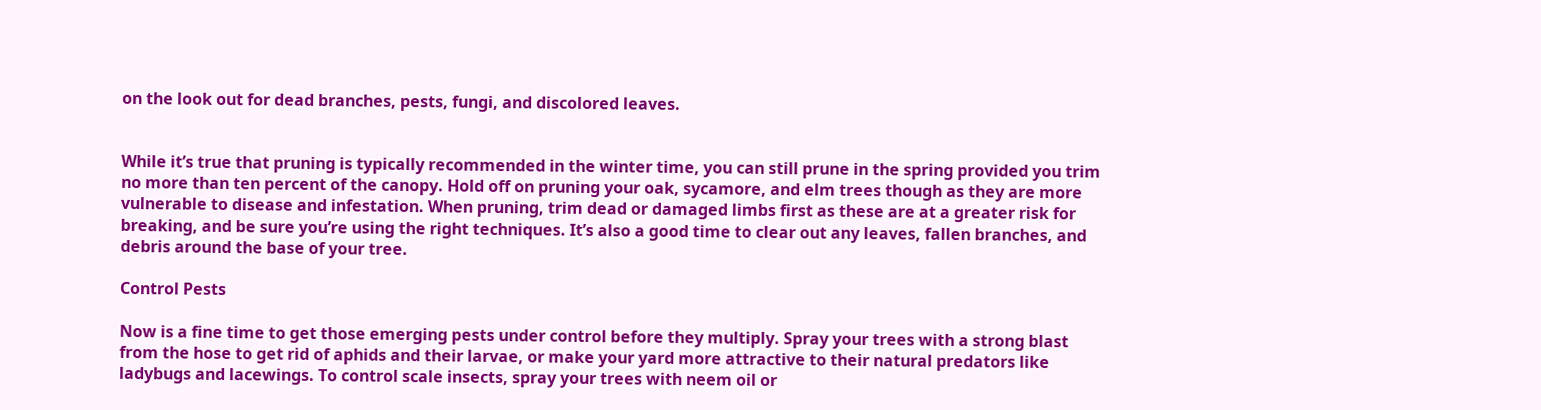on the look out for dead branches, pests, fungi, and discolored leaves.


While it’s true that pruning is typically recommended in the winter time, you can still prune in the spring provided you trim no more than ten percent of the canopy. Hold off on pruning your oak, sycamore, and elm trees though as they are more vulnerable to disease and infestation. When pruning, trim dead or damaged limbs first as these are at a greater risk for breaking, and be sure you’re using the right techniques. It’s also a good time to clear out any leaves, fallen branches, and debris around the base of your tree.

Control Pests

Now is a fine time to get those emerging pests under control before they multiply. Spray your trees with a strong blast from the hose to get rid of aphids and their larvae, or make your yard more attractive to their natural predators like ladybugs and lacewings. To control scale insects, spray your trees with neem oil or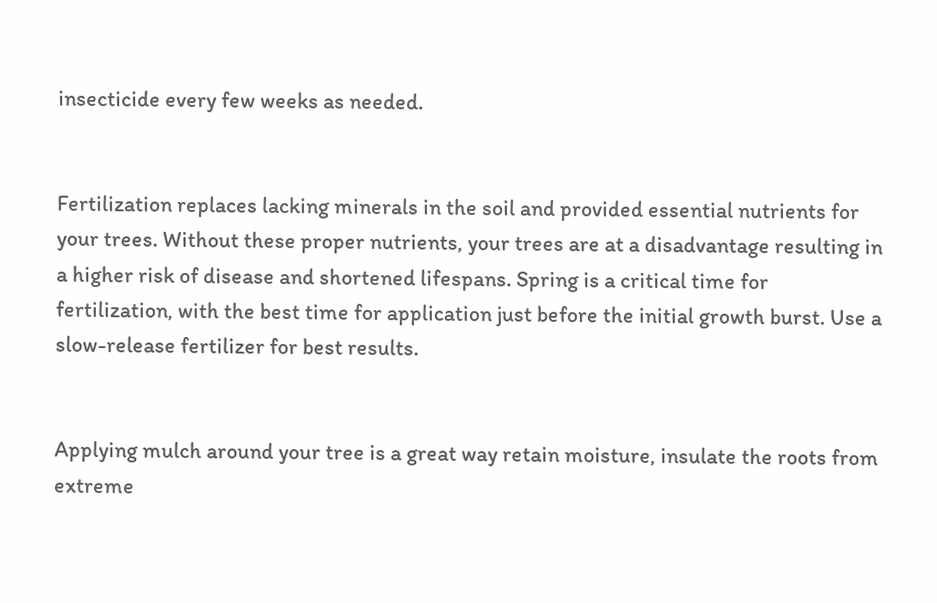insecticide every few weeks as needed.


Fertilization replaces lacking minerals in the soil and provided essential nutrients for your trees. Without these proper nutrients, your trees are at a disadvantage resulting in a higher risk of disease and shortened lifespans. Spring is a critical time for fertilization, with the best time for application just before the initial growth burst. Use a slow-release fertilizer for best results.


Applying mulch around your tree is a great way retain moisture, insulate the roots from extreme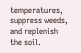temperatures, suppress weeds, and replenish the soil.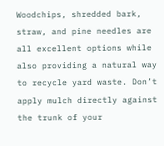Woodchips, shredded bark, straw, and pine needles are all excellent options while also providing a natural way to recycle yard waste. Don’t apply mulch directly against the trunk of your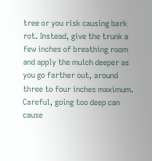tree or you risk causing bark rot. Instead, give the trunk a few inches of breathing room and apply the mulch deeper as you go farther out, around three to four inches maximum. Careful, going too deep can cause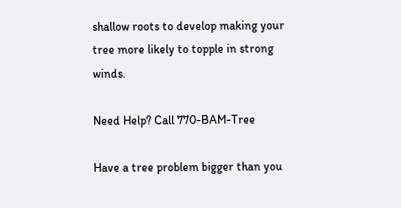shallow roots to develop making your tree more likely to topple in strong winds.

Need Help? Call 770-BAM-Tree

Have a tree problem bigger than you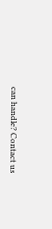can handle? Contact us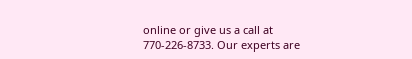online or give us a call at 770-226-8733. Our experts are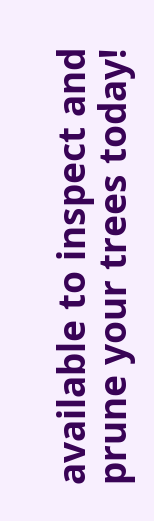available to inspect and prune your trees today!